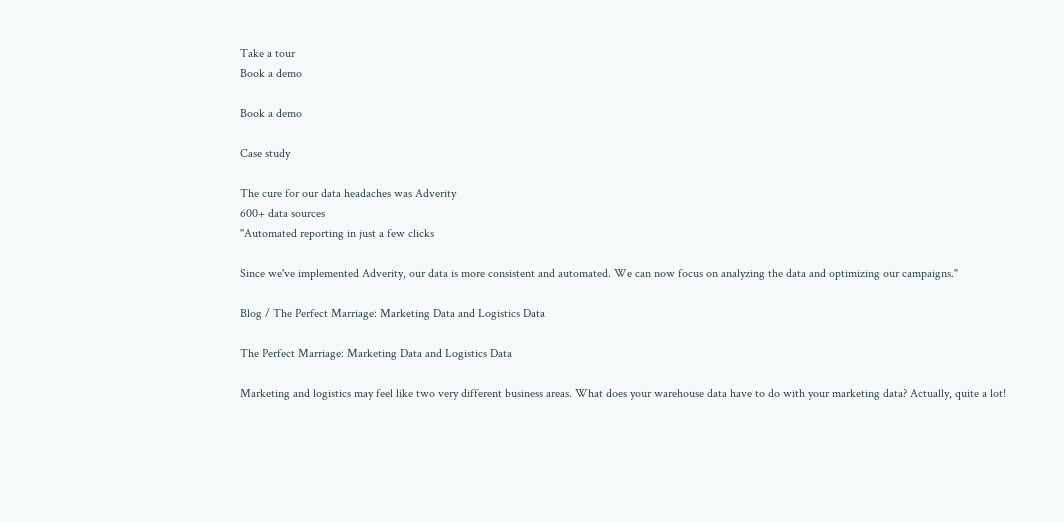Take a tour
Book a demo

Book a demo

Case study

The cure for our data headaches was Adverity
600+ data sources
"Automated reporting in just a few clicks

Since we've implemented Adverity, our data is more consistent and automated. We can now focus on analyzing the data and optimizing our campaigns."

Blog / The Perfect Marriage: Marketing Data and Logistics Data

The Perfect Marriage: Marketing Data and Logistics Data

Marketing and logistics may feel like two very different business areas. What does your warehouse data have to do with your marketing data? Actually, quite a lot!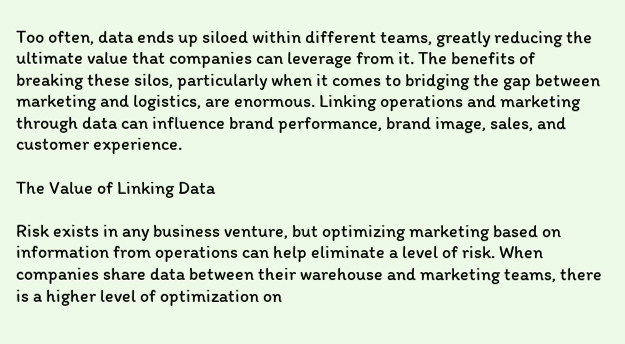Too often, data ends up siloed within different teams, greatly reducing the ultimate value that companies can leverage from it. The benefits of breaking these silos, particularly when it comes to bridging the gap between marketing and logistics, are enormous. Linking operations and marketing through data can influence brand performance, brand image, sales, and customer experience.

The Value of Linking Data

Risk exists in any business venture, but optimizing marketing based on information from operations can help eliminate a level of risk. When companies share data between their warehouse and marketing teams, there is a higher level of optimization on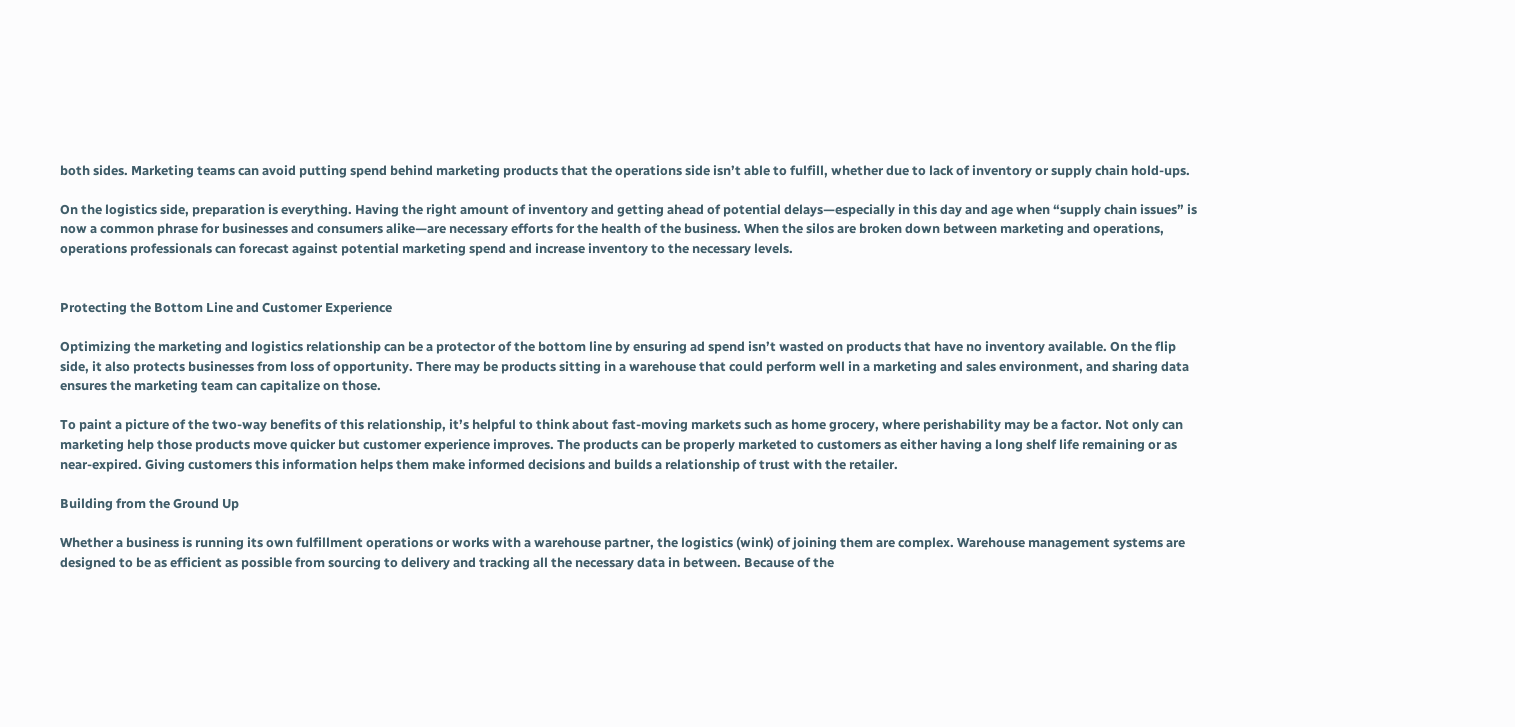both sides. Marketing teams can avoid putting spend behind marketing products that the operations side isn’t able to fulfill, whether due to lack of inventory or supply chain hold-ups.

On the logistics side, preparation is everything. Having the right amount of inventory and getting ahead of potential delays—especially in this day and age when “supply chain issues” is now a common phrase for businesses and consumers alike—are necessary efforts for the health of the business. When the silos are broken down between marketing and operations, operations professionals can forecast against potential marketing spend and increase inventory to the necessary levels.


Protecting the Bottom Line and Customer Experience

Optimizing the marketing and logistics relationship can be a protector of the bottom line by ensuring ad spend isn’t wasted on products that have no inventory available. On the flip side, it also protects businesses from loss of opportunity. There may be products sitting in a warehouse that could perform well in a marketing and sales environment, and sharing data ensures the marketing team can capitalize on those.

To paint a picture of the two-way benefits of this relationship, it’s helpful to think about fast-moving markets such as home grocery, where perishability may be a factor. Not only can marketing help those products move quicker but customer experience improves. The products can be properly marketed to customers as either having a long shelf life remaining or as near-expired. Giving customers this information helps them make informed decisions and builds a relationship of trust with the retailer.

Building from the Ground Up

Whether a business is running its own fulfillment operations or works with a warehouse partner, the logistics (wink) of joining them are complex. Warehouse management systems are designed to be as efficient as possible from sourcing to delivery and tracking all the necessary data in between. Because of the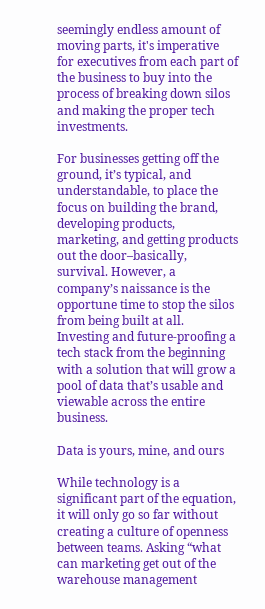seemingly endless amount of moving parts, it's imperative for executives from each part of the business to buy into the process of breaking down silos and making the proper tech investments.

For businesses getting off the ground, it’s typical, and understandable, to place the focus on building the brand, developing products, marketing, and getting products out the door–basically, survival. However, a company’s naissance is the opportune time to stop the silos from being built at all. Investing and future-proofing a tech stack from the beginning with a solution that will grow a pool of data that’s usable and viewable across the entire business.

Data is yours, mine, and ours

While technology is a significant part of the equation, it will only go so far without creating a culture of openness between teams. Asking “what can marketing get out of the warehouse management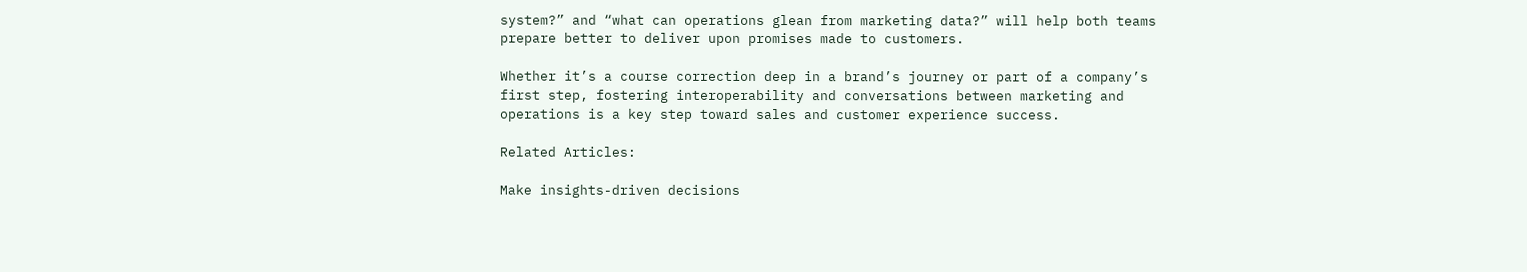system?” and “what can operations glean from marketing data?” will help both teams prepare better to deliver upon promises made to customers.

Whether it’s a course correction deep in a brand’s journey or part of a company’s first step, fostering interoperability and conversations between marketing and operations is a key step toward sales and customer experience success.

Related Articles:

Make insights-driven decisions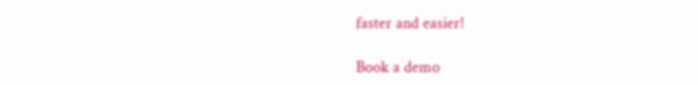faster and easier!

Book a demo